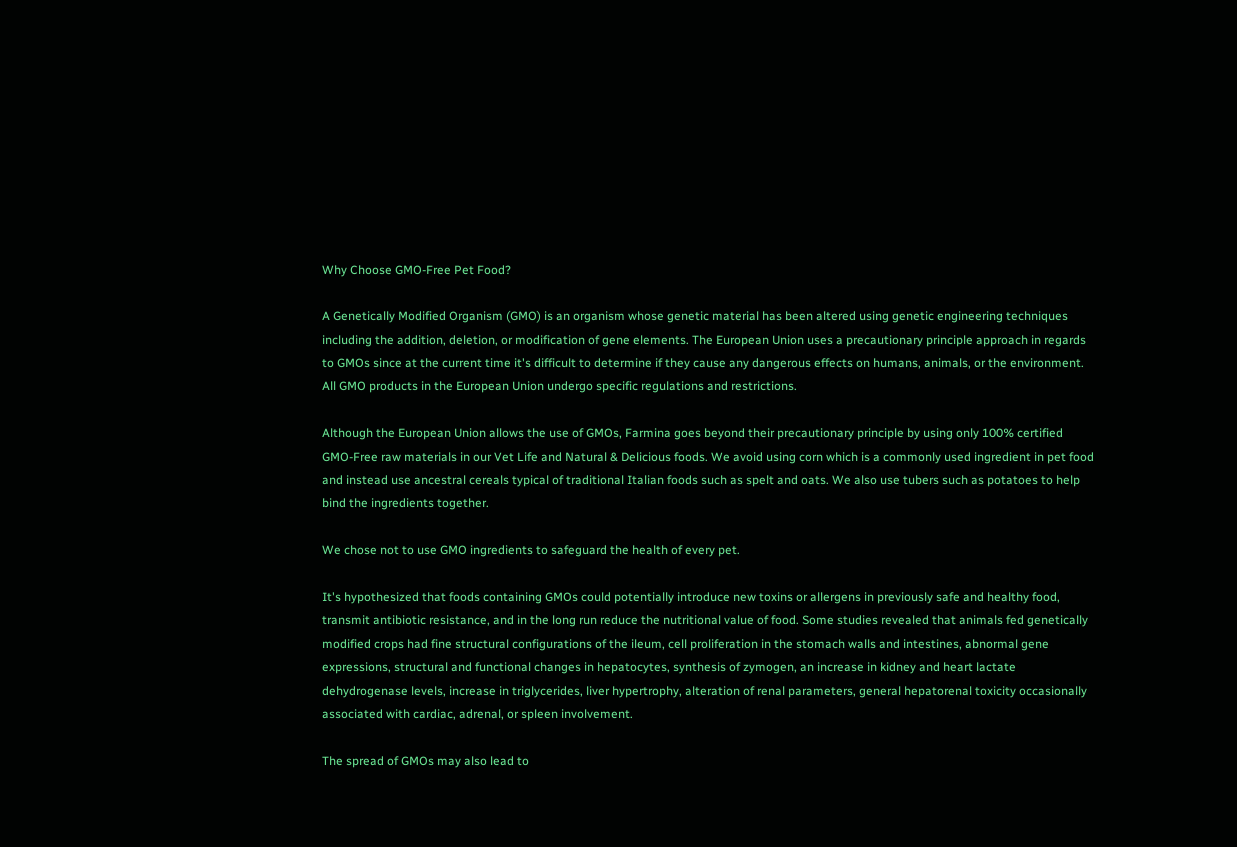Why Choose GMO-Free Pet Food?

A Genetically Modified Organism (GMO) is an organism whose genetic material has been altered using genetic engineering techniques including the addition, deletion, or modification of gene elements. The European Union uses a precautionary principle approach in regards to GMOs since at the current time it's difficult to determine if they cause any dangerous effects on humans, animals, or the environment. All GMO products in the European Union undergo specific regulations and restrictions.

Although the European Union allows the use of GMOs, Farmina goes beyond their precautionary principle by using only 100% certified GMO-Free raw materials in our Vet Life and Natural & Delicious foods. We avoid using corn which is a commonly used ingredient in pet food and instead use ancestral cereals typical of traditional Italian foods such as spelt and oats. We also use tubers such as potatoes to help bind the ingredients together.

We chose not to use GMO ingredients to safeguard the health of every pet.

It's hypothesized that foods containing GMOs could potentially introduce new toxins or allergens in previously safe and healthy food, transmit antibiotic resistance, and in the long run reduce the nutritional value of food. Some studies revealed that animals fed genetically modified crops had fine structural configurations of the ileum, cell proliferation in the stomach walls and intestines, abnormal gene expressions, structural and functional changes in hepatocytes, synthesis of zymogen, an increase in kidney and heart lactate dehydrogenase levels, increase in triglycerides, liver hypertrophy, alteration of renal parameters, general hepatorenal toxicity occasionally associated with cardiac, adrenal, or spleen involvement.

The spread of GMOs may also lead to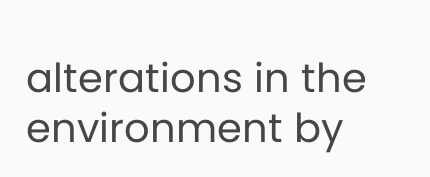alterations in the environment by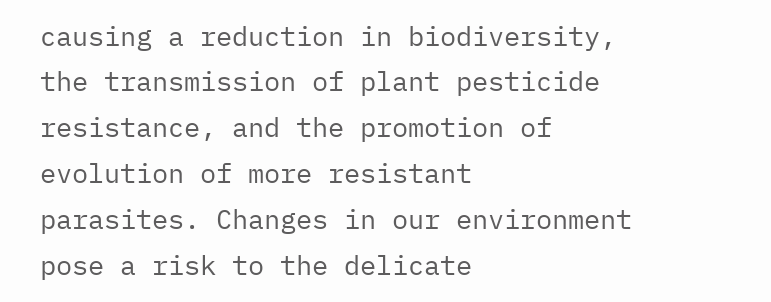causing a reduction in biodiversity, the transmission of plant pesticide resistance, and the promotion of evolution of more resistant parasites. Changes in our environment pose a risk to the delicate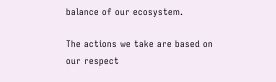balance of our ecosystem.

The actions we take are based on our respect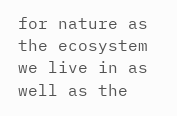for nature as the ecosystem we live in as well as the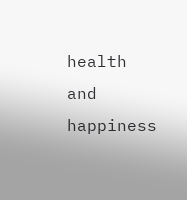health and happiness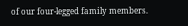of our four-legged family members.